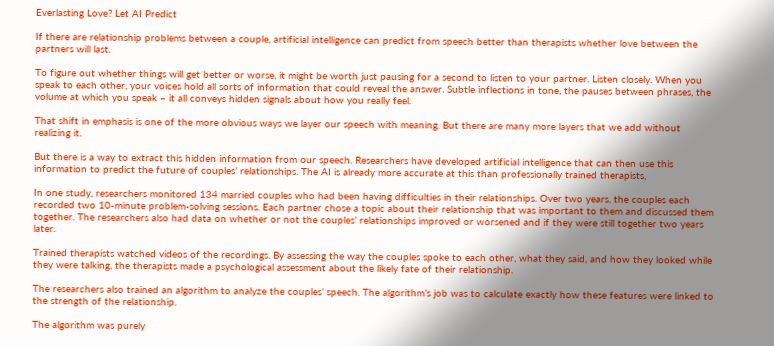Everlasting Love? Let AI Predict

If there are relationship problems between a couple, artificial intelligence can predict from speech better than therapists whether love between the partners will last.

To figure out whether things will get better or worse, it might be worth just pausing for a second to listen to your partner. Listen closely. When you speak to each other, your voices hold all sorts of information that could reveal the answer. Subtle inflections in tone, the pauses between phrases, the volume at which you speak – it all conveys hidden signals about how you really feel.

That shift in emphasis is one of the more obvious ways we layer our speech with meaning. But there are many more layers that we add without realizing it.

But there is a way to extract this hidden information from our speech. Researchers have developed artificial intelligence that can then use this information to predict the future of couples’ relationships. The AI is already more accurate at this than professionally trained therapists,

In one study, researchers monitored 134 married couples who had been having difficulties in their relationships. Over two years, the couples each recorded two 10-minute problem-solving sessions. Each partner chose a topic about their relationship that was important to them and discussed them together. The researchers also had data on whether or not the couples’ relationships improved or worsened and if they were still together two years later.

Trained therapists watched videos of the recordings. By assessing the way the couples spoke to each other, what they said, and how they looked while they were talking, the therapists made a psychological assessment about the likely fate of their relationship.

The researchers also trained an algorithm to analyze the couples’ speech. The algorithm’s job was to calculate exactly how these features were linked to the strength of the relationship.

The algorithm was purely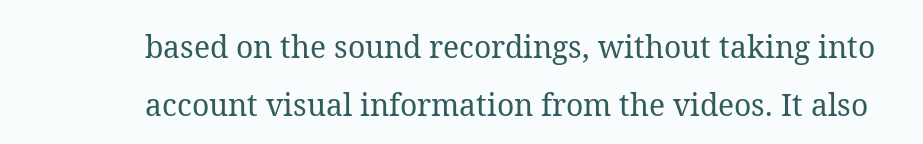based on the sound recordings, without taking into account visual information from the videos. It also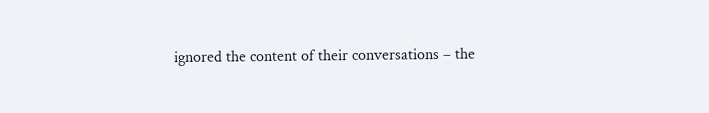ignored the content of their conversations – the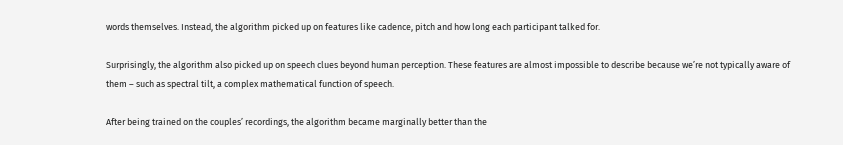words themselves. Instead, the algorithm picked up on features like cadence, pitch and how long each participant talked for.

Surprisingly, the algorithm also picked up on speech clues beyond human perception. These features are almost impossible to describe because we’re not typically aware of them – such as spectral tilt, a complex mathematical function of speech.

After being trained on the couples’ recordings, the algorithm became marginally better than the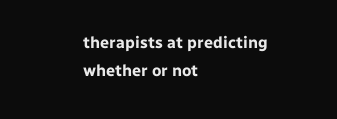therapists at predicting whether or not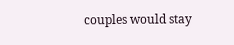couples would stay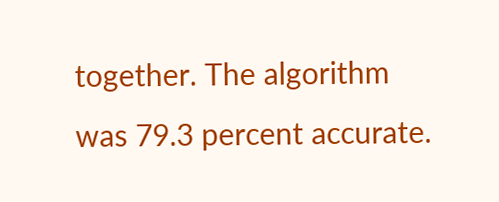together. The algorithm was 79.3 percent accurate.